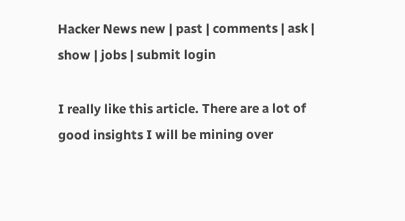Hacker News new | past | comments | ask | show | jobs | submit login

I really like this article. There are a lot of good insights I will be mining over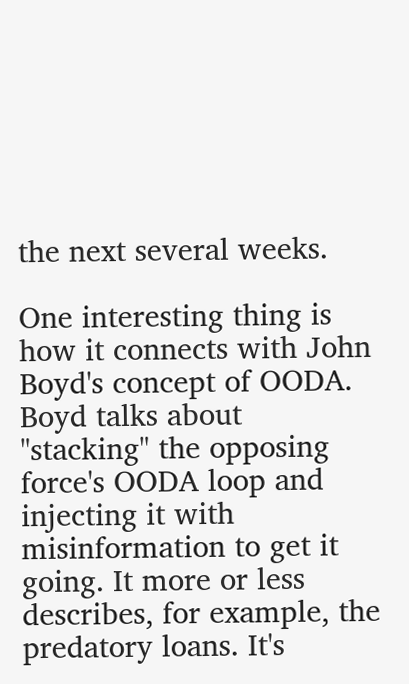the next several weeks.

One interesting thing is how it connects with John Boyd's concept of OODA. Boyd talks about "stacking" the opposing force's OODA loop and injecting it with misinformation to get it going. It more or less describes, for example, the predatory loans. It's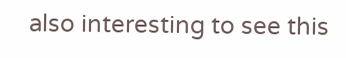also interesting to see this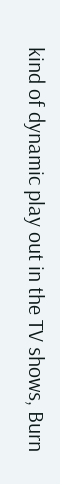kind of dynamic play out in the TV shows, Burn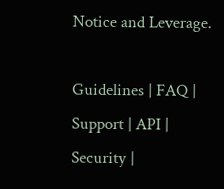Notice and Leverage.

Guidelines | FAQ | Support | API | Security |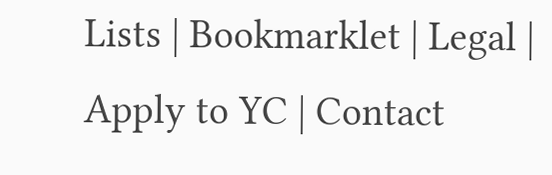Lists | Bookmarklet | Legal | Apply to YC | Contact